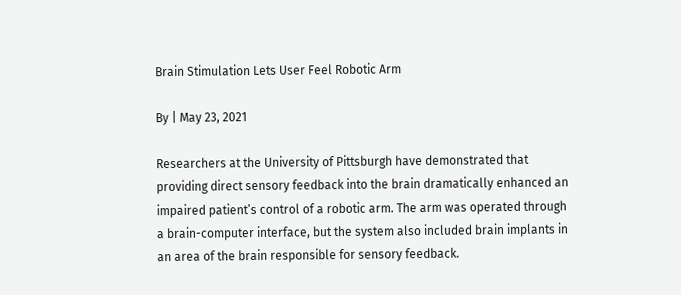Brain Stimulation Lets User Feel Robotic Arm

By | May 23, 2021

Researchers at the University of Pittsburgh have demonstrated that providing direct sensory feedback into the brain dramatically enhanced an impaired patient’s control of a robotic arm. The arm was operated through a brain-computer interface, but the system also included brain implants in an area of the brain responsible for sensory feedback.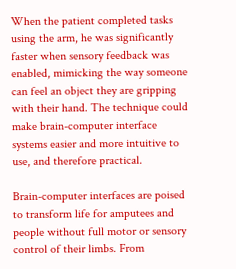When the patient completed tasks using the arm, he was significantly faster when sensory feedback was enabled, mimicking the way someone can feel an object they are gripping with their hand. The technique could make brain-computer interface systems easier and more intuitive to use, and therefore practical.

Brain-computer interfaces are poised to transform life for amputees and people without full motor or sensory control of their limbs. From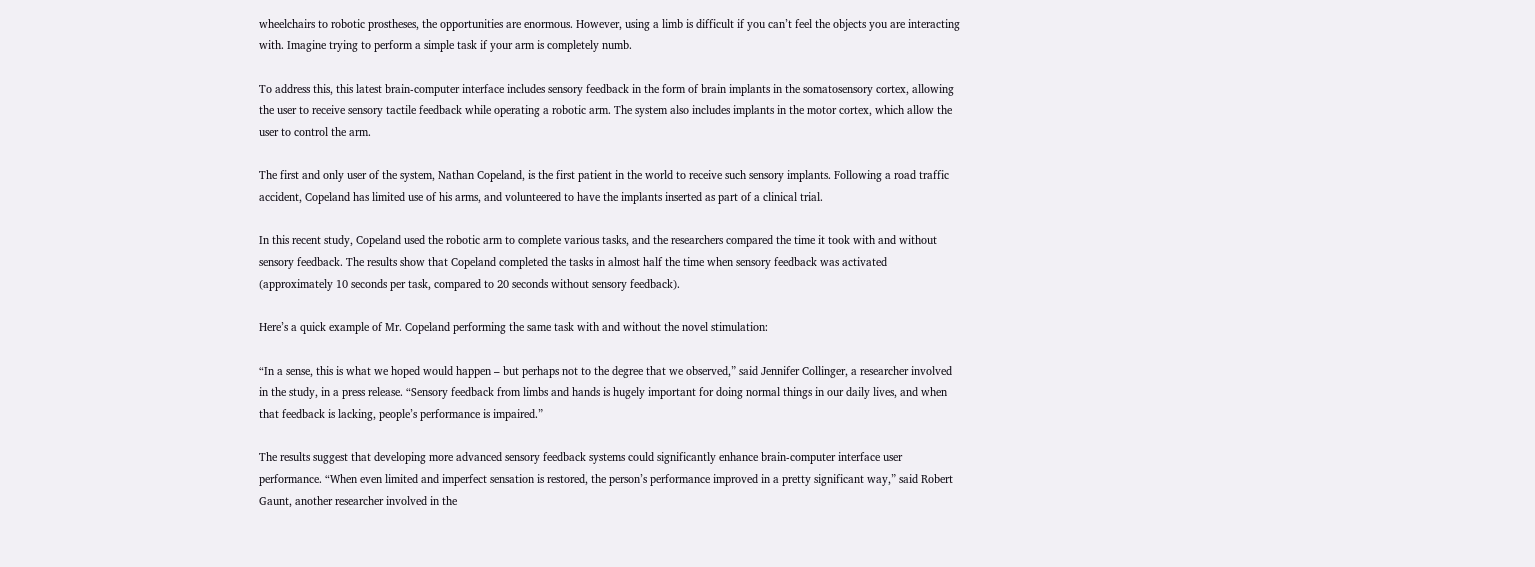wheelchairs to robotic prostheses, the opportunities are enormous. However, using a limb is difficult if you can’t feel the objects you are interacting with. Imagine trying to perform a simple task if your arm is completely numb.

To address this, this latest brain-computer interface includes sensory feedback in the form of brain implants in the somatosensory cortex, allowing the user to receive sensory tactile feedback while operating a robotic arm. The system also includes implants in the motor cortex, which allow the user to control the arm.

The first and only user of the system, Nathan Copeland, is the first patient in the world to receive such sensory implants. Following a road traffic accident, Copeland has limited use of his arms, and volunteered to have the implants inserted as part of a clinical trial.

In this recent study, Copeland used the robotic arm to complete various tasks, and the researchers compared the time it took with and without sensory feedback. The results show that Copeland completed the tasks in almost half the time when sensory feedback was activated (approximately 10 seconds per task, compared to 20 seconds without sensory feedback).

Here’s a quick example of Mr. Copeland performing the same task with and without the novel stimulation:

“In a sense, this is what we hoped would happen – but perhaps not to the degree that we observed,” said Jennifer Collinger, a researcher involved in the study, in a press release. “Sensory feedback from limbs and hands is hugely important for doing normal things in our daily lives, and when that feedback is lacking, people’s performance is impaired.”

The results suggest that developing more advanced sensory feedback systems could significantly enhance brain-computer interface user performance. “When even limited and imperfect sensation is restored, the person’s performance improved in a pretty significant way,” said Robert Gaunt, another researcher involved in the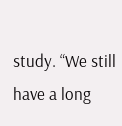study. “We still have a long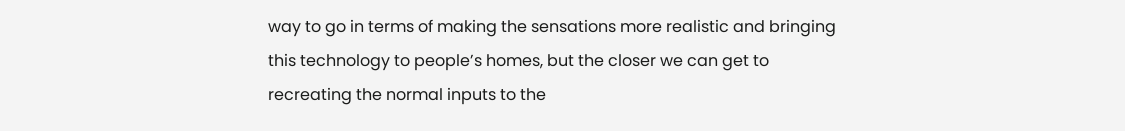way to go in terms of making the sensations more realistic and bringing this technology to people’s homes, but the closer we can get to recreating the normal inputs to the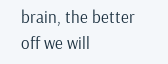brain, the better off we will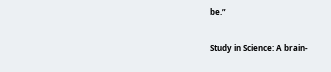be.”

Study in Science: A brain-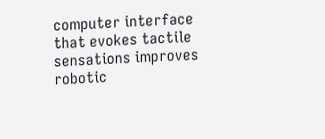computer interface that evokes tactile sensations improves robotic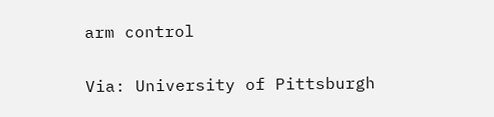arm control

Via: University of Pittsburgh